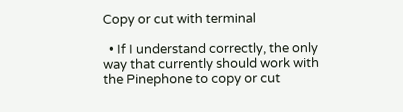Copy or cut with terminal

  • If I understand correctly, the only way that currently should work with the Pinephone to copy or cut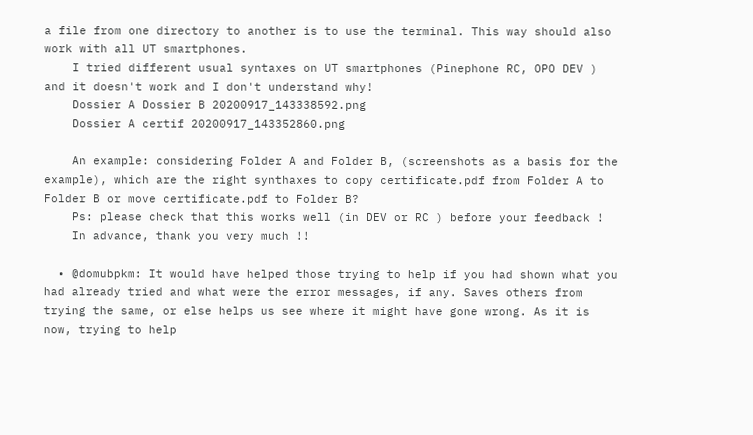a file from one directory to another is to use the terminal. This way should also work with all UT smartphones.
    I tried different usual syntaxes on UT smartphones (Pinephone RC, OPO DEV ) and it doesn't work and I don't understand why!
    Dossier A Dossier B 20200917_143338592.png
    Dossier A certif 20200917_143352860.png

    An example: considering Folder A and Folder B, (screenshots as a basis for the example), which are the right synthaxes to copy certificate.pdf from Folder A to Folder B or move certificate.pdf to Folder B?
    Ps: please check that this works well (in DEV or RC ) before your feedback !
    In advance, thank you very much !!

  • @domubpkm: It would have helped those trying to help if you had shown what you had already tried and what were the error messages, if any. Saves others from trying the same, or else helps us see where it might have gone wrong. As it is now, trying to help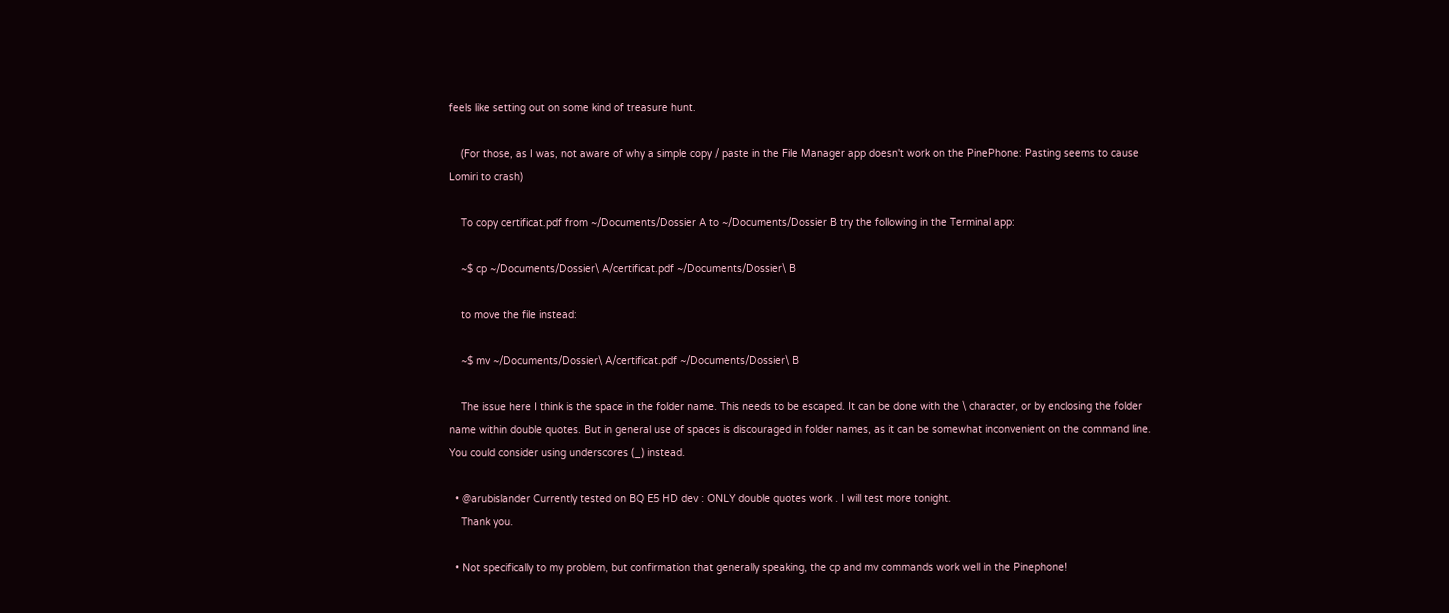feels like setting out on some kind of treasure hunt.

    (For those, as I was, not aware of why a simple copy / paste in the File Manager app doesn't work on the PinePhone: Pasting seems to cause Lomiri to crash)

    To copy certificat.pdf from ~/Documents/Dossier A to ~/Documents/Dossier B try the following in the Terminal app:

    ~$ cp ~/Documents/Dossier\ A/certificat.pdf ~/Documents/Dossier\ B

    to move the file instead:

    ~$ mv ~/Documents/Dossier\ A/certificat.pdf ~/Documents/Dossier\ B

    The issue here I think is the space in the folder name. This needs to be escaped. It can be done with the \ character, or by enclosing the folder name within double quotes. But in general use of spaces is discouraged in folder names, as it can be somewhat inconvenient on the command line. You could consider using underscores (_) instead.

  • @arubislander Currently tested on BQ E5 HD dev : ONLY double quotes work . I will test more tonight.
    Thank you.

  • Not specifically to my problem, but confirmation that generally speaking, the cp and mv commands work well in the Pinephone!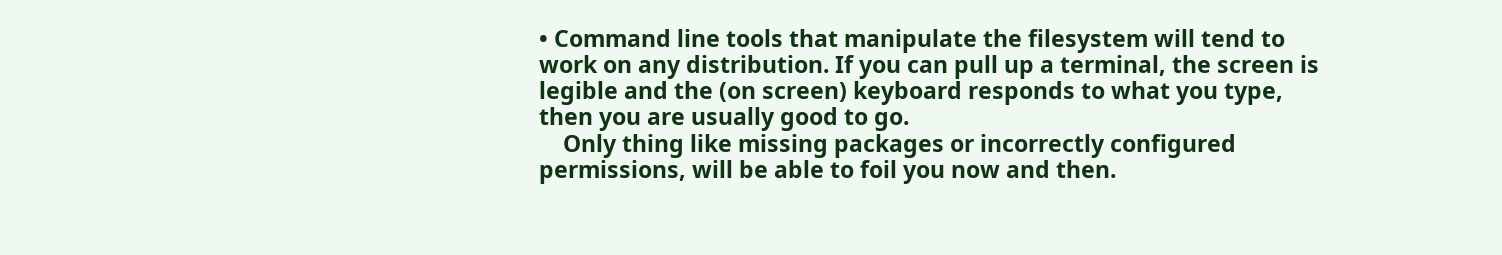• Command line tools that manipulate the filesystem will tend to work on any distribution. If you can pull up a terminal, the screen is legible and the (on screen) keyboard responds to what you type, then you are usually good to go.
    Only thing like missing packages or incorrectly configured permissions, will be able to foil you now and then.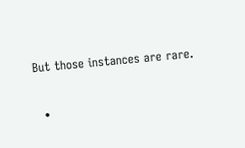But those instances are rare.

  •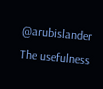@arubislander The usefulness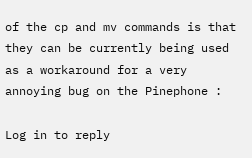of the cp and mv commands is that they can be currently being used as a workaround for a very annoying bug on the Pinephone :

Log in to reply